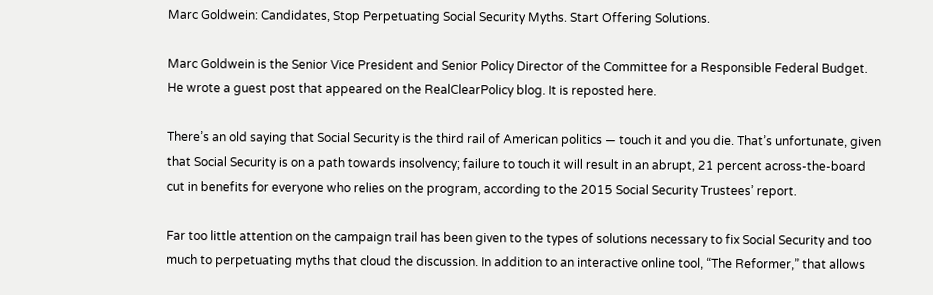Marc Goldwein: Candidates, Stop Perpetuating Social Security Myths. Start Offering Solutions.

Marc Goldwein is the Senior Vice President and Senior Policy Director of the Committee for a Responsible Federal Budget. He wrote a guest post that appeared on the RealClearPolicy blog. It is reposted here.

There’s an old saying that Social Security is the third rail of American politics — touch it and you die. That’s unfortunate, given that Social Security is on a path towards insolvency; failure to touch it will result in an abrupt, 21 percent across-the-board cut in benefits for everyone who relies on the program, according to the 2015 Social Security Trustees’ report.

Far too little attention on the campaign trail has been given to the types of solutions necessary to fix Social Security and too much to perpetuating myths that cloud the discussion. In addition to an interactive online tool, “The Reformer,” that allows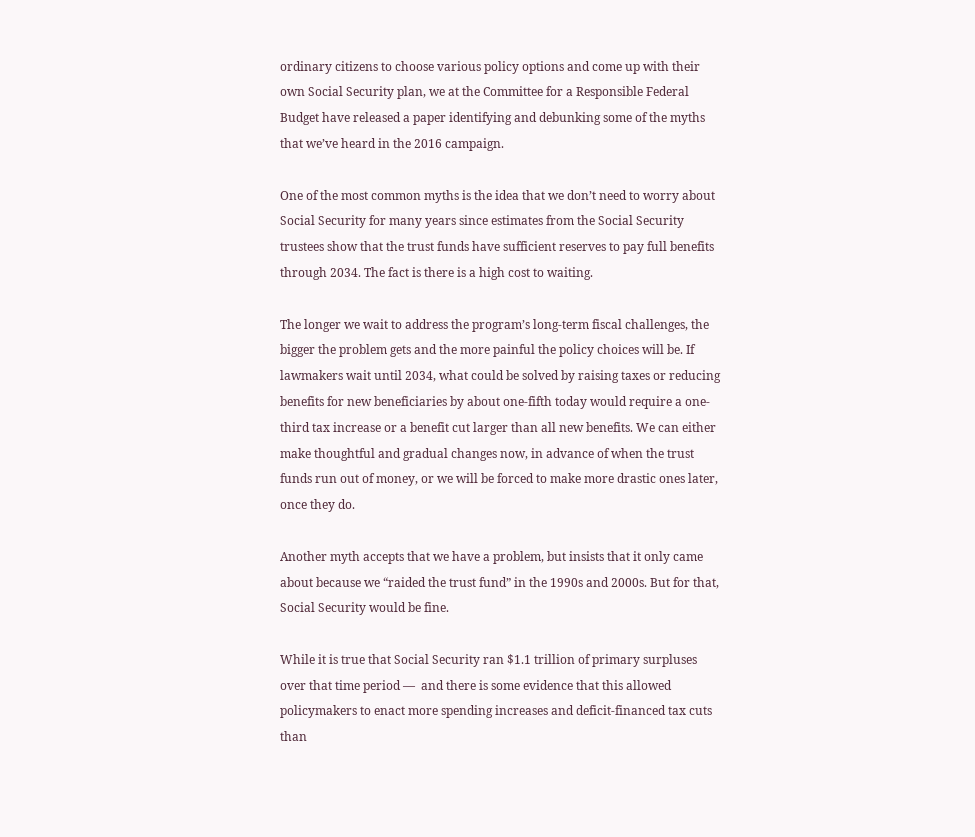ordinary citizens to choose various policy options and come up with their own Social Security plan, we at the Committee for a Responsible Federal Budget have released a paper identifying and debunking some of the myths that we’ve heard in the 2016 campaign.

One of the most common myths is the idea that we don’t need to worry about Social Security for many years since estimates from the Social Security trustees show that the trust funds have sufficient reserves to pay full benefits through 2034. The fact is there is a high cost to waiting.

The longer we wait to address the program’s long-term fiscal challenges, the bigger the problem gets and the more painful the policy choices will be. If lawmakers wait until 2034, what could be solved by raising taxes or reducing benefits for new beneficiaries by about one-fifth today would require a one-third tax increase or a benefit cut larger than all new benefits. We can either make thoughtful and gradual changes now, in advance of when the trust funds run out of money, or we will be forced to make more drastic ones later, once they do.

Another myth accepts that we have a problem, but insists that it only came about because we “raided the trust fund” in the 1990s and 2000s. But for that, Social Security would be fine.

While it is true that Social Security ran $1.1 trillion of primary surpluses over that time period —  and there is some evidence that this allowed policymakers to enact more spending increases and deficit-financed tax cuts than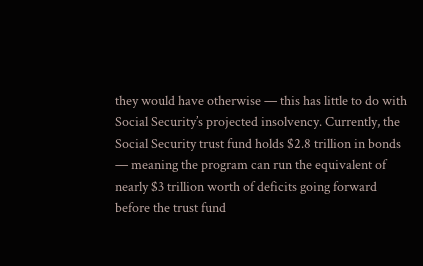they would have otherwise — this has little to do with Social Security’s projected insolvency. Currently, the Social Security trust fund holds $2.8 trillion in bonds — meaning the program can run the equivalent of nearly $3 trillion worth of deficits going forward before the trust fund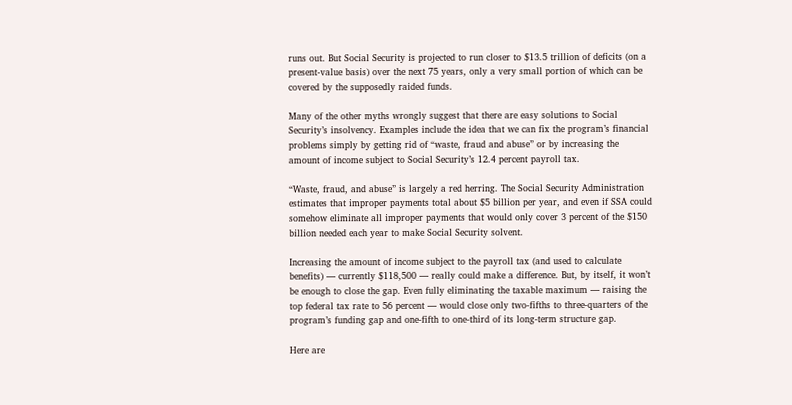runs out. But Social Security is projected to run closer to $13.5 trillion of deficits (on a present-value basis) over the next 75 years, only a very small portion of which can be covered by the supposedly raided funds.

Many of the other myths wrongly suggest that there are easy solutions to Social Security’s insolvency. Examples include the idea that we can fix the program’s financial problems simply by getting rid of “waste, fraud and abuse” or by increasing the amount of income subject to Social Security’s 12.4 percent payroll tax.

“Waste, fraud, and abuse” is largely a red herring. The Social Security Administration estimates that improper payments total about $5 billion per year, and even if SSA could somehow eliminate all improper payments that would only cover 3 percent of the $150 billion needed each year to make Social Security solvent.

Increasing the amount of income subject to the payroll tax (and used to calculate benefits) — currently $118,500 — really could make a difference. But, by itself, it won’t be enough to close the gap. Even fully eliminating the taxable maximum — raising the top federal tax rate to 56 percent — would close only two-fifths to three-quarters of the program’s funding gap and one-fifth to one-third of its long-term structure gap.

Here are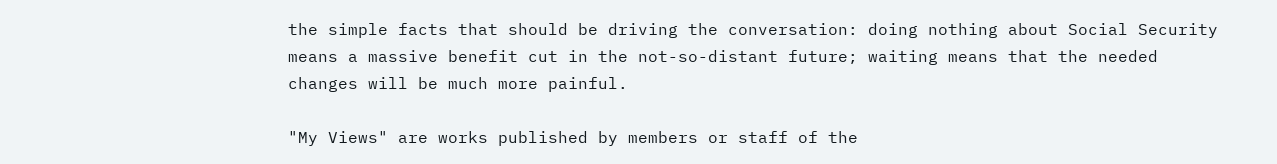the simple facts that should be driving the conversation: doing nothing about Social Security means a massive benefit cut in the not-so-distant future; waiting means that the needed changes will be much more painful.

"My Views" are works published by members or staff of the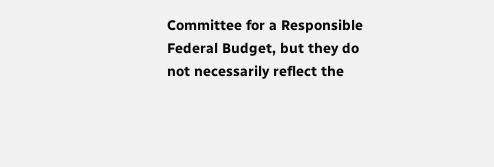Committee for a Responsible Federal Budget, but they do not necessarily reflect the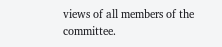views of all members of the committee.